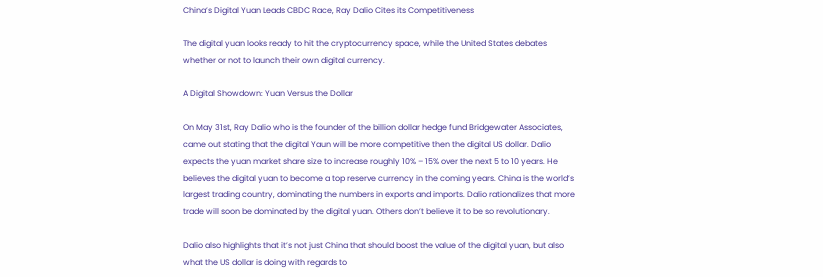China’s Digital Yuan Leads CBDC Race, Ray Dalio Cites its Competitiveness

The digital yuan looks ready to hit the cryptocurrency space, while the United States debates whether or not to launch their own digital currency.

A Digital Showdown: Yuan Versus the Dollar

On May 31st, Ray Dalio who is the founder of the billion dollar hedge fund Bridgewater Associates, came out stating that the digital Yaun will be more competitive then the digital US dollar. Dalio expects the yuan market share size to increase roughly 10% – 15% over the next 5 to 10 years. He believes the digital yuan to become a top reserve currency in the coming years. China is the world’s largest trading country, dominating the numbers in exports and imports. Dalio rationalizes that more trade will soon be dominated by the digital yuan. Others don’t believe it to be so revolutionary.

Dalio also highlights that it’s not just China that should boost the value of the digital yuan, but also what the US dollar is doing with regards to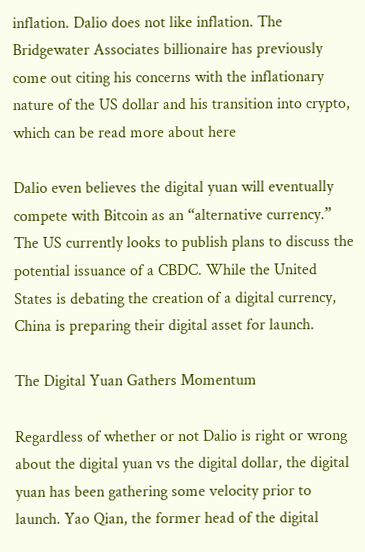inflation. Dalio does not like inflation. The Bridgewater Associates billionaire has previously come out citing his concerns with the inflationary nature of the US dollar and his transition into crypto, which can be read more about here

Dalio even believes the digital yuan will eventually compete with Bitcoin as an “alternative currency.” The US currently looks to publish plans to discuss the potential issuance of a CBDC. While the United States is debating the creation of a digital currency, China is preparing their digital asset for launch.

The Digital Yuan Gathers Momentum

Regardless of whether or not Dalio is right or wrong about the digital yuan vs the digital dollar, the digital yuan has been gathering some velocity prior to launch. Yao Qian, the former head of the digital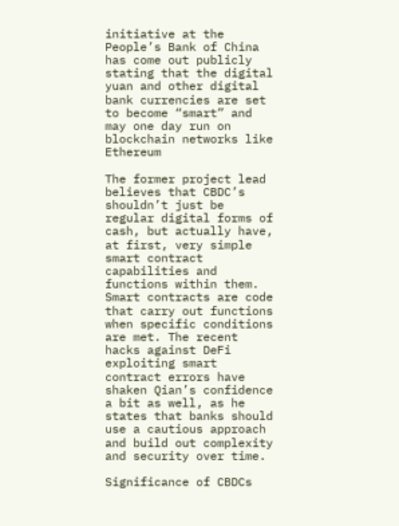initiative at the People’s Bank of China has come out publicly stating that the digital yuan and other digital bank currencies are set to become “smart” and may one day run on blockchain networks like Ethereum

The former project lead believes that CBDC’s shouldn’t just be regular digital forms of cash, but actually have, at first, very simple smart contract capabilities and functions within them. Smart contracts are code that carry out functions when specific conditions are met. The recent hacks against DeFi exploiting smart contract errors have shaken Qian’s confidence a bit as well, as he states that banks should use a cautious approach and build out complexity and security over time.

Significance of CBDCs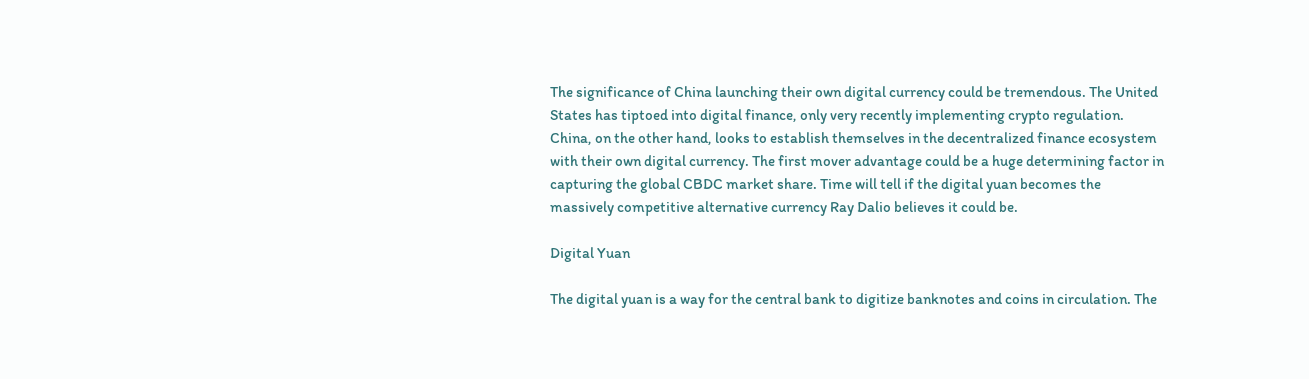The significance of China launching their own digital currency could be tremendous. The United States has tiptoed into digital finance, only very recently implementing crypto regulation. China, on the other hand, looks to establish themselves in the decentralized finance ecosystem with their own digital currency. The first mover advantage could be a huge determining factor in capturing the global CBDC market share. Time will tell if the digital yuan becomes the massively competitive alternative currency Ray Dalio believes it could be.

Digital Yuan

The digital yuan is a way for the central bank to digitize banknotes and coins in circulation. The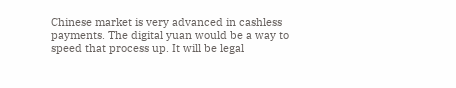Chinese market is very advanced in cashless payments. The digital yuan would be a way to speed that process up. It will be legal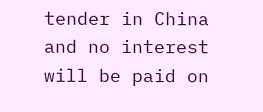tender in China and no interest will be paid on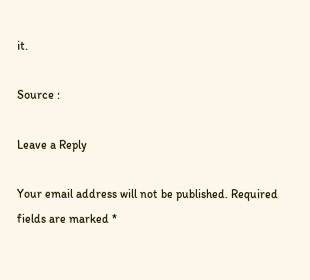it.

Source :

Leave a Reply

Your email address will not be published. Required fields are marked *